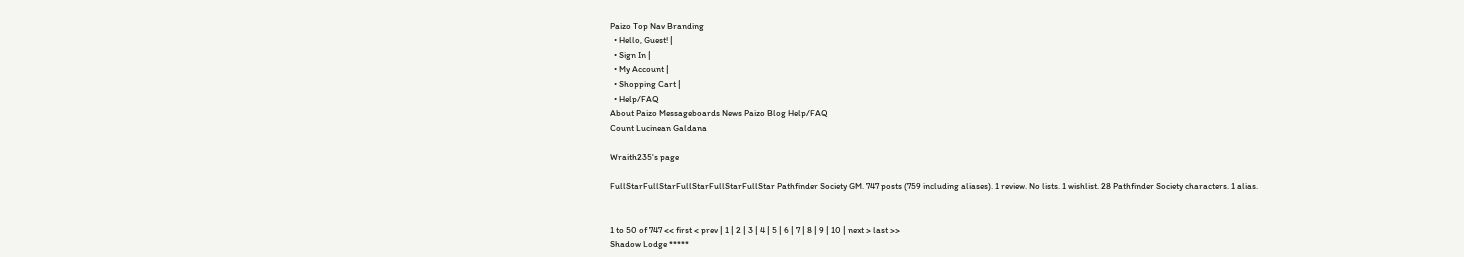Paizo Top Nav Branding
  • Hello, Guest! |
  • Sign In |
  • My Account |
  • Shopping Cart |
  • Help/FAQ
About Paizo Messageboards News Paizo Blog Help/FAQ
Count Lucinean Galdana

Wraith235's page

FullStarFullStarFullStarFullStarFullStar Pathfinder Society GM. 747 posts (759 including aliases). 1 review. No lists. 1 wishlist. 28 Pathfinder Society characters. 1 alias.


1 to 50 of 747 << first < prev | 1 | 2 | 3 | 4 | 5 | 6 | 7 | 8 | 9 | 10 | next > last >>
Shadow Lodge *****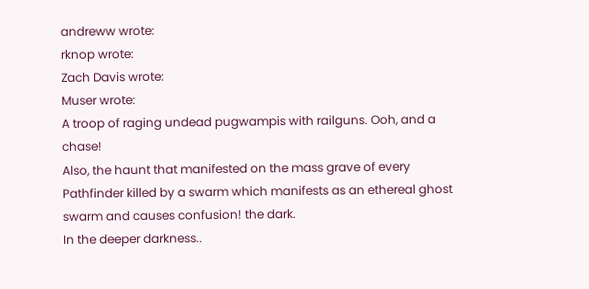andreww wrote:
rknop wrote:
Zach Davis wrote:
Muser wrote:
A troop of raging undead pugwampis with railguns. Ooh, and a chase!
Also, the haunt that manifested on the mass grave of every Pathfinder killed by a swarm which manifests as an ethereal ghost swarm and causes confusion! the dark.
In the deeper darkness..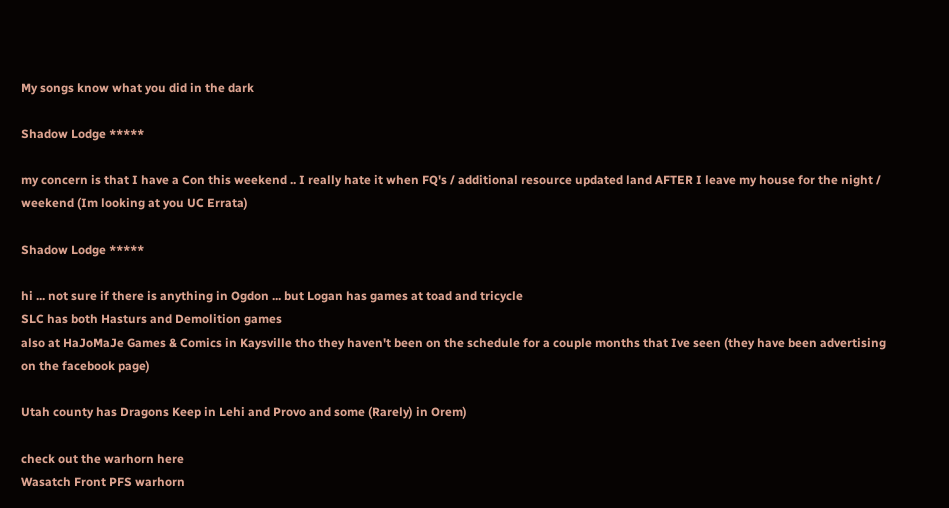My songs know what you did in the dark

Shadow Lodge *****

my concern is that I have a Con this weekend .. I really hate it when FQ's / additional resource updated land AFTER I leave my house for the night / weekend (Im looking at you UC Errata)

Shadow Lodge *****

hi ... not sure if there is anything in Ogdon ... but Logan has games at toad and tricycle
SLC has both Hasturs and Demolition games
also at HaJoMaJe Games & Comics in Kaysville tho they haven't been on the schedule for a couple months that Ive seen (they have been advertising on the facebook page)

Utah county has Dragons Keep in Lehi and Provo and some (Rarely) in Orem)

check out the warhorn here
Wasatch Front PFS warhorn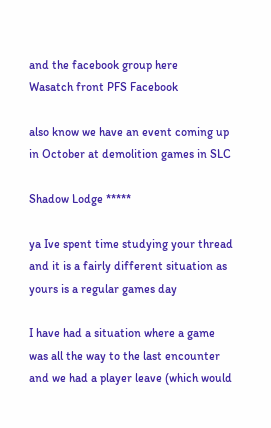and the facebook group here
Wasatch front PFS Facebook

also know we have an event coming up in October at demolition games in SLC

Shadow Lodge *****

ya Ive spent time studying your thread and it is a fairly different situation as yours is a regular games day

I have had a situation where a game was all the way to the last encounter and we had a player leave (which would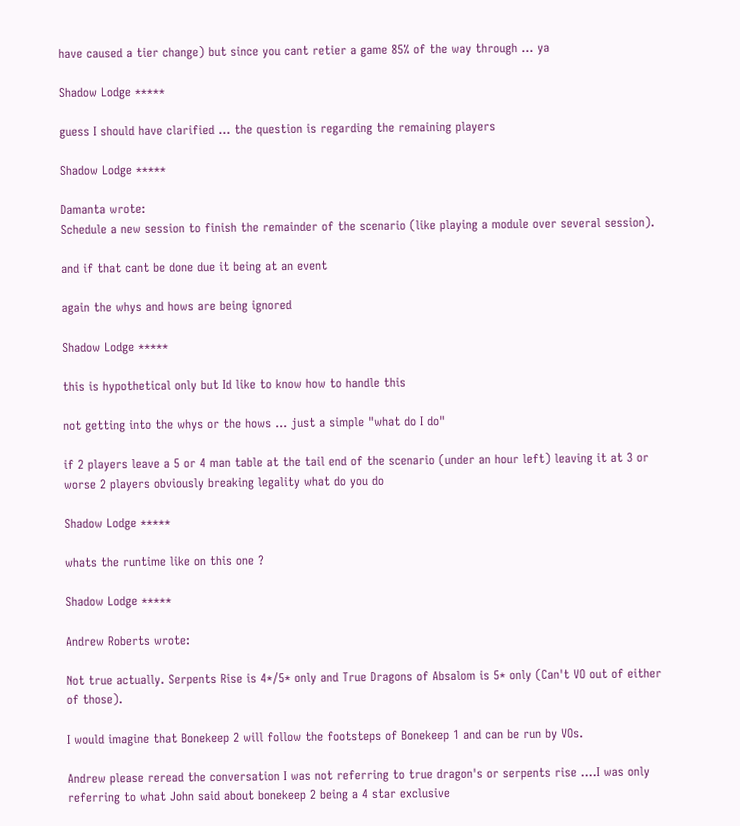have caused a tier change) but since you cant retier a game 85% of the way through ... ya

Shadow Lodge *****

guess I should have clarified ... the question is regarding the remaining players

Shadow Lodge *****

Damanta wrote:
Schedule a new session to finish the remainder of the scenario (like playing a module over several session).

and if that cant be done due it being at an event

again the whys and hows are being ignored

Shadow Lodge *****

this is hypothetical only but Id like to know how to handle this

not getting into the whys or the hows ... just a simple "what do I do"

if 2 players leave a 5 or 4 man table at the tail end of the scenario (under an hour left) leaving it at 3 or worse 2 players obviously breaking legality what do you do

Shadow Lodge *****

whats the runtime like on this one ?

Shadow Lodge *****

Andrew Roberts wrote:

Not true actually. Serpents Rise is 4*/5* only and True Dragons of Absalom is 5* only (Can't VO out of either of those).

I would imagine that Bonekeep 2 will follow the footsteps of Bonekeep 1 and can be run by VOs.

Andrew please reread the conversation I was not referring to true dragon's or serpents rise ....I was only referring to what John said about bonekeep 2 being a 4 star exclusive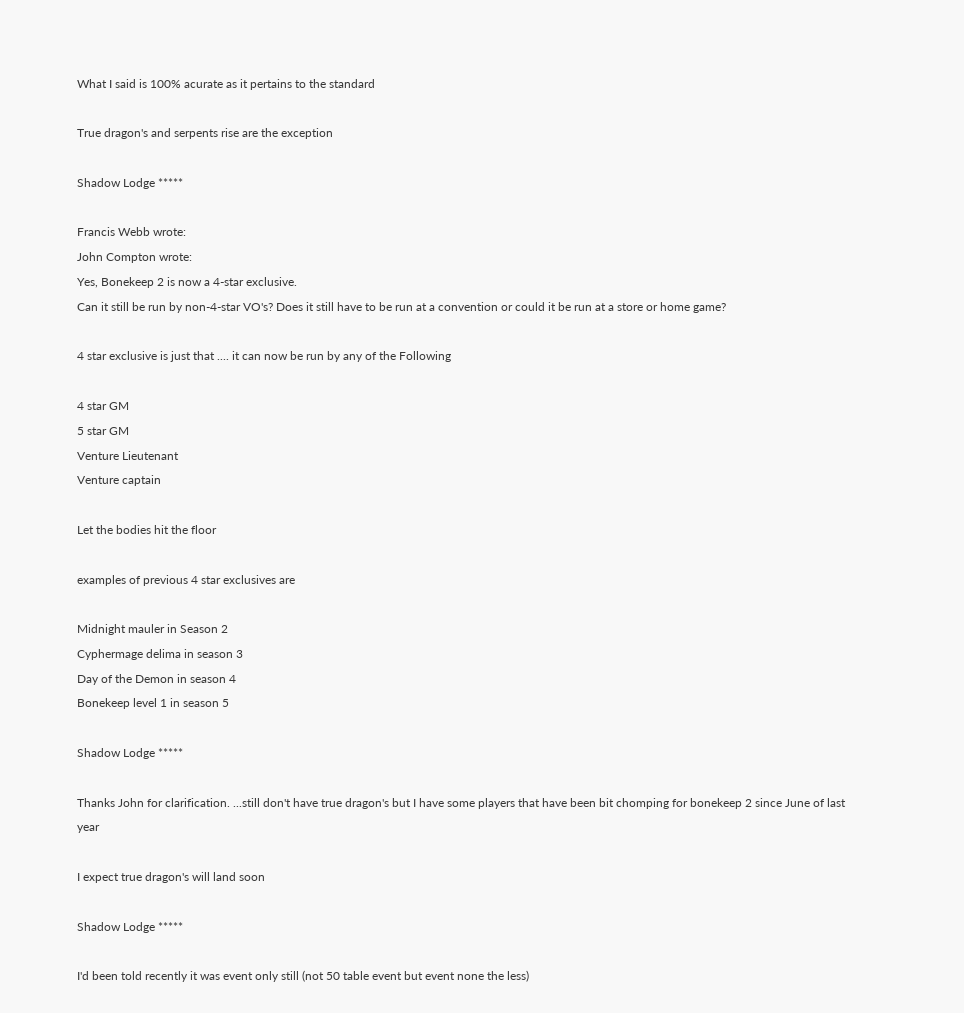What I said is 100% acurate as it pertains to the standard

True dragon's and serpents rise are the exception

Shadow Lodge *****

Francis Webb wrote:
John Compton wrote:
Yes, Bonekeep 2 is now a 4-star exclusive.
Can it still be run by non-4-star VO's? Does it still have to be run at a convention or could it be run at a store or home game?

4 star exclusive is just that .... it can now be run by any of the Following

4 star GM
5 star GM
Venture Lieutenant
Venture captain

Let the bodies hit the floor

examples of previous 4 star exclusives are

Midnight mauler in Season 2
Cyphermage delima in season 3
Day of the Demon in season 4
Bonekeep level 1 in season 5

Shadow Lodge *****

Thanks John for clarification. ...still don't have true dragon's but I have some players that have been bit chomping for bonekeep 2 since June of last year

I expect true dragon's will land soon

Shadow Lodge *****

I'd been told recently it was event only still (not 50 table event but event none the less)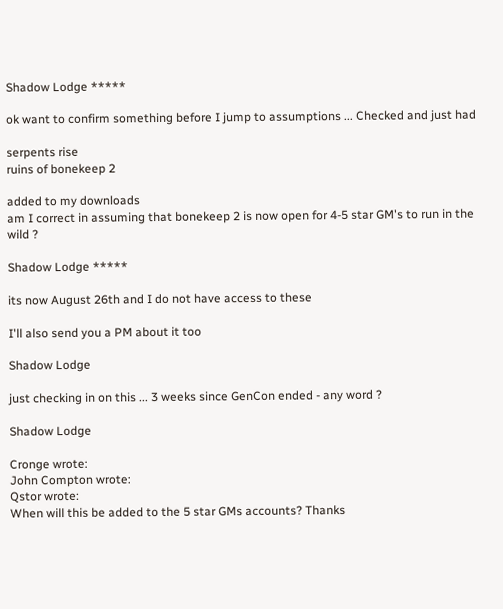Shadow Lodge *****

ok want to confirm something before I jump to assumptions ... Checked and just had

serpents rise
ruins of bonekeep 2

added to my downloads
am I correct in assuming that bonekeep 2 is now open for 4-5 star GM's to run in the wild ?

Shadow Lodge *****

its now August 26th and I do not have access to these

I'll also send you a PM about it too

Shadow Lodge

just checking in on this ... 3 weeks since GenCon ended - any word ?

Shadow Lodge

Cronge wrote:
John Compton wrote:
Qstor wrote:
When will this be added to the 5 star GMs accounts? Thanks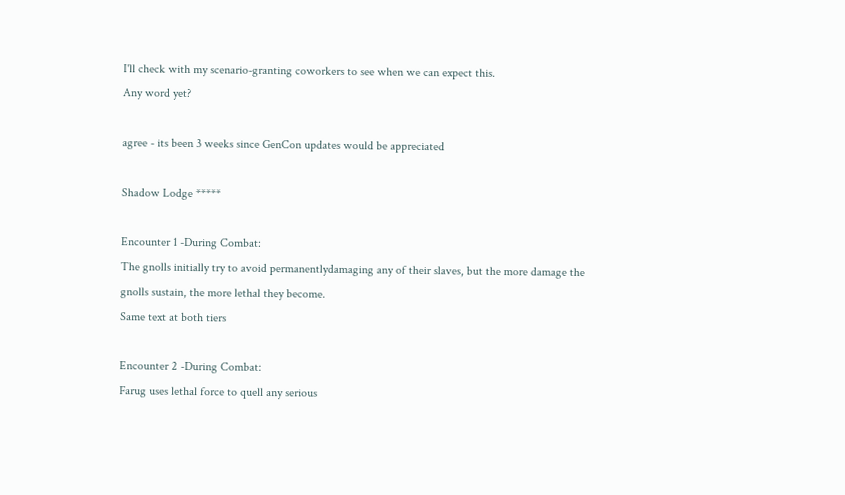I'll check with my scenario-granting coworkers to see when we can expect this.
Any word yet?

agree - its been 3 weeks since GenCon updates would be appreciated

Shadow Lodge *****

Encounter 1 -During Combat:
The gnolls initially try to avoid permanentlydamaging any of their slaves, but the more damage the
gnolls sustain, the more lethal they become.
Same text at both tiers

Encounter 2 -During Combat:
Farug uses lethal force to quell any serious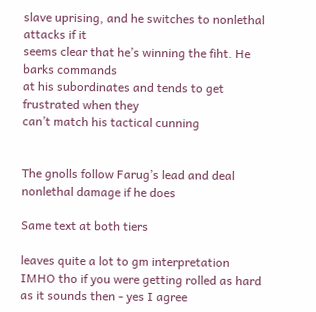slave uprising, and he switches to nonlethal attacks if it
seems clear that he’s winning the fiht. He barks commands
at his subordinates and tends to get frustrated when they
can’t match his tactical cunning


The gnolls follow Farug’s lead and deal
nonlethal damage if he does

Same text at both tiers

leaves quite a lot to gm interpretation IMHO tho if you were getting rolled as hard as it sounds then - yes I agree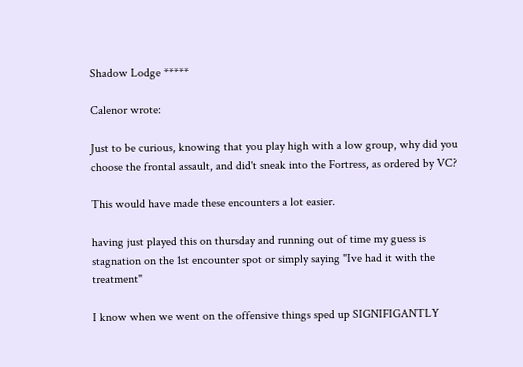Shadow Lodge *****

Calenor wrote:

Just to be curious, knowing that you play high with a low group, why did you choose the frontal assault, and did't sneak into the Fortress, as ordered by VC?

This would have made these encounters a lot easier.

having just played this on thursday and running out of time my guess is stagnation on the 1st encounter spot or simply saying "Ive had it with the treatment"

I know when we went on the offensive things sped up SIGNIFIGANTLY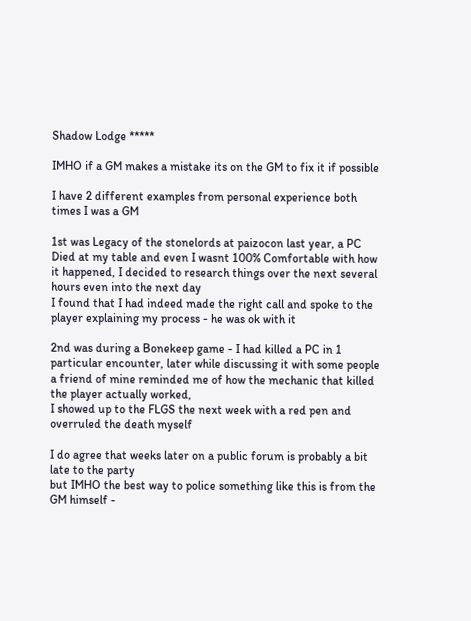Shadow Lodge *****

IMHO if a GM makes a mistake its on the GM to fix it if possible

I have 2 different examples from personal experience both times I was a GM

1st was Legacy of the stonelords at paizocon last year, a PC Died at my table and even I wasnt 100% Comfortable with how it happened, I decided to research things over the next several hours even into the next day
I found that I had indeed made the right call and spoke to the player explaining my process - he was ok with it

2nd was during a Bonekeep game - I had killed a PC in 1 particular encounter, later while discussing it with some people a friend of mine reminded me of how the mechanic that killed the player actually worked,
I showed up to the FLGS the next week with a red pen and overruled the death myself

I do agree that weeks later on a public forum is probably a bit late to the party
but IMHO the best way to police something like this is from the GM himself -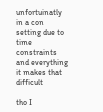unfortuinatly in a con setting due to time constraints and everything it makes that difficult

tho I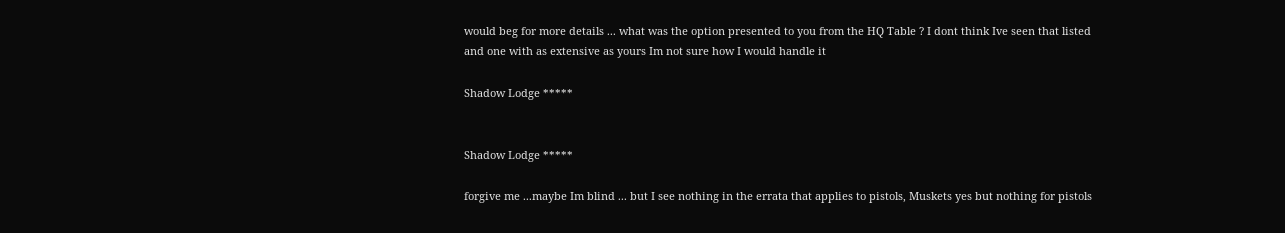would beg for more details ... what was the option presented to you from the HQ Table ? I dont think Ive seen that listed
and one with as extensive as yours Im not sure how I would handle it

Shadow Lodge *****


Shadow Lodge *****

forgive me ...maybe Im blind ... but I see nothing in the errata that applies to pistols, Muskets yes but nothing for pistols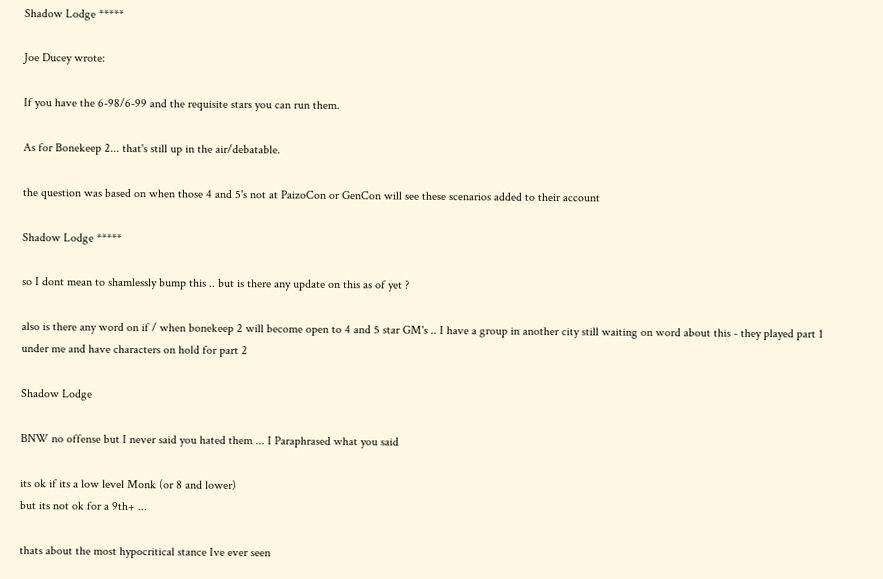Shadow Lodge *****

Joe Ducey wrote:

If you have the 6-98/6-99 and the requisite stars you can run them.

As for Bonekeep 2... that's still up in the air/debatable.

the question was based on when those 4 and 5's not at PaizoCon or GenCon will see these scenarios added to their account

Shadow Lodge *****

so I dont mean to shamlessly bump this .. but is there any update on this as of yet ?

also is there any word on if / when bonekeep 2 will become open to 4 and 5 star GM's .. I have a group in another city still waiting on word about this - they played part 1 under me and have characters on hold for part 2

Shadow Lodge

BNW no offense but I never said you hated them ... I Paraphrased what you said

its ok if its a low level Monk (or 8 and lower)
but its not ok for a 9th+ ...

thats about the most hypocritical stance Ive ever seen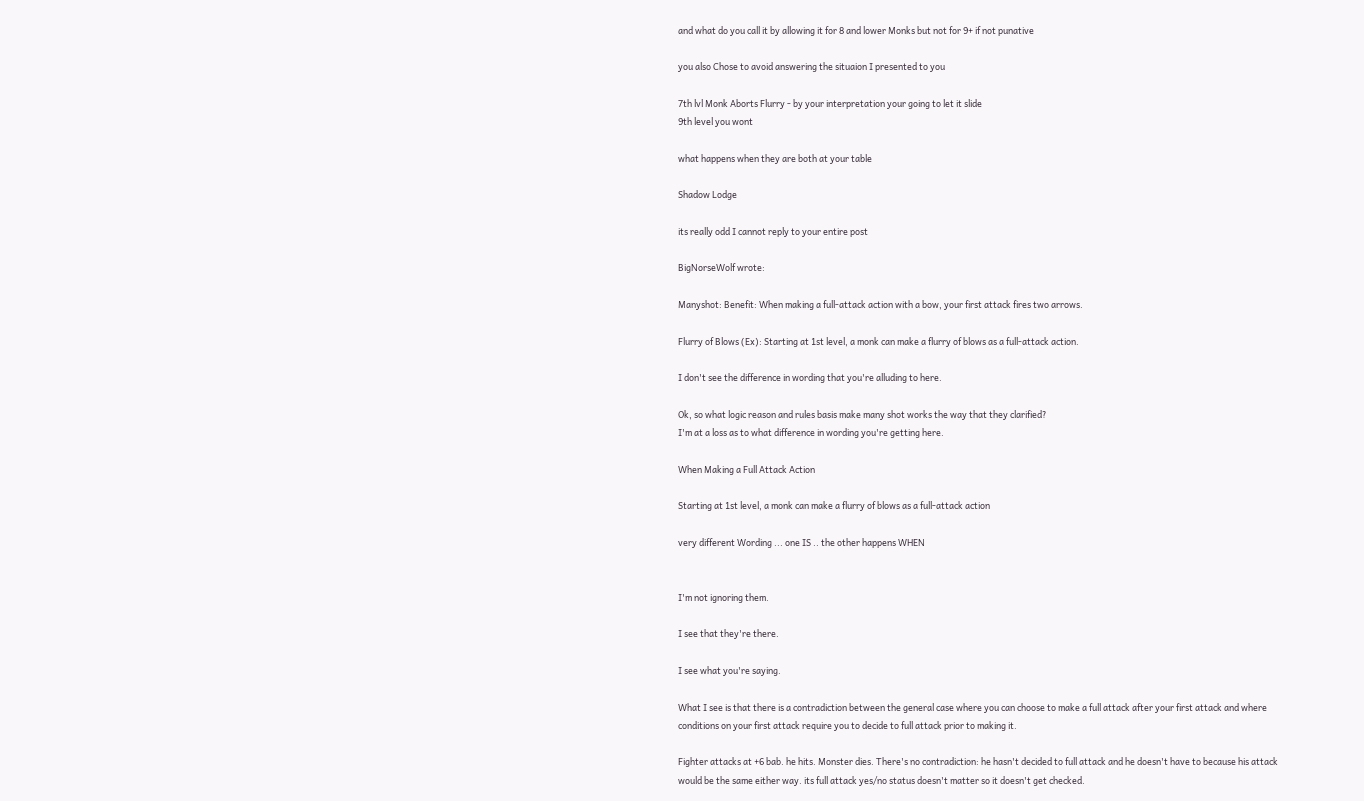and what do you call it by allowing it for 8 and lower Monks but not for 9+ if not punative

you also Chose to avoid answering the situaion I presented to you

7th lvl Monk Aborts Flurry - by your interpretation your going to let it slide
9th level you wont

what happens when they are both at your table

Shadow Lodge

its really odd I cannot reply to your entire post

BigNorseWolf wrote:

Manyshot: Benefit: When making a full-attack action with a bow, your first attack fires two arrows.

Flurry of Blows (Ex): Starting at 1st level, a monk can make a flurry of blows as a full-attack action.

I don't see the difference in wording that you're alluding to here.

Ok, so what logic reason and rules basis make many shot works the way that they clarified?
I'm at a loss as to what difference in wording you're getting here.

When Making a Full Attack Action

Starting at 1st level, a monk can make a flurry of blows as a full-attack action

very different Wording ... one IS .. the other happens WHEN


I'm not ignoring them.

I see that they're there.

I see what you're saying.

What I see is that there is a contradiction between the general case where you can choose to make a full attack after your first attack and where conditions on your first attack require you to decide to full attack prior to making it.

Fighter attacks at +6 bab. he hits. Monster dies. There's no contradiction: he hasn't decided to full attack and he doesn't have to because his attack would be the same either way. its full attack yes/no status doesn't matter so it doesn't get checked.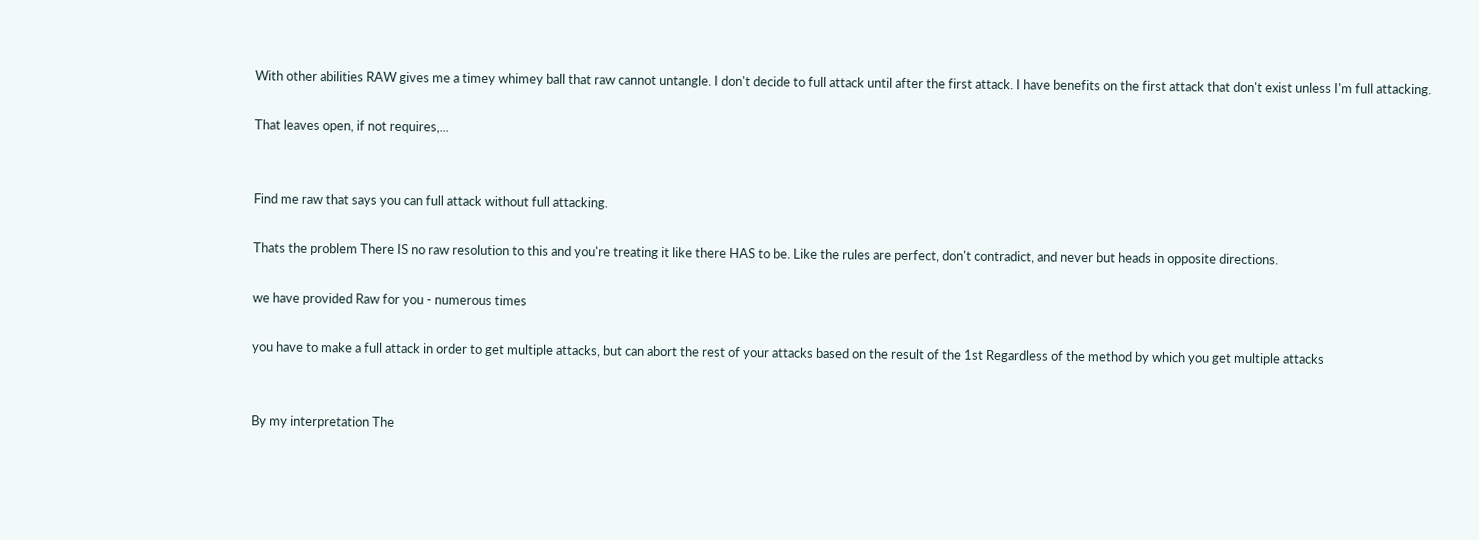With other abilities RAW gives me a timey whimey ball that raw cannot untangle. I don't decide to full attack until after the first attack. I have benefits on the first attack that don't exist unless I'm full attacking.

That leaves open, if not requires,...


Find me raw that says you can full attack without full attacking.

Thats the problem There IS no raw resolution to this and you're treating it like there HAS to be. Like the rules are perfect, don't contradict, and never but heads in opposite directions.

we have provided Raw for you - numerous times

you have to make a full attack in order to get multiple attacks, but can abort the rest of your attacks based on the result of the 1st Regardless of the method by which you get multiple attacks


By my interpretation The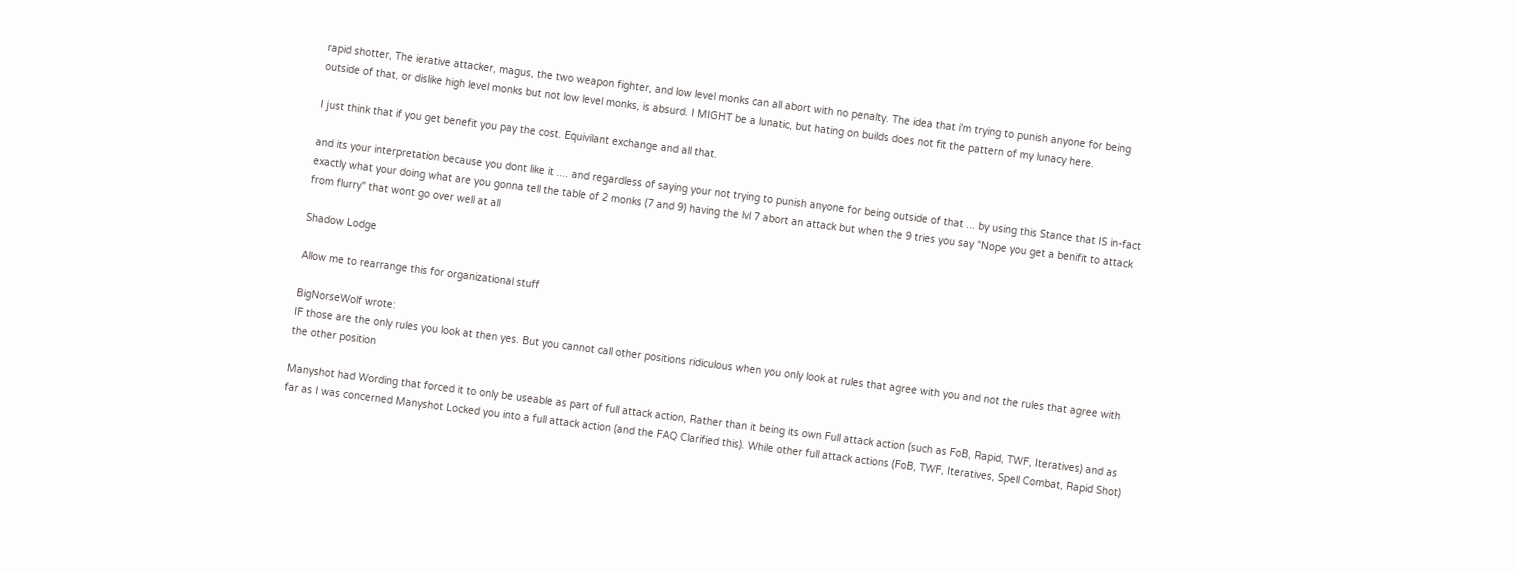rapid shotter, The ierative attacker, magus, the two weapon fighter, and low level monks can all abort with no penalty. The idea that i'm trying to punish anyone for being outside of that, or dislike high level monks but not low level monks, is absurd. I MIGHT be a lunatic, but hating on builds does not fit the pattern of my lunacy here.

I just think that if you get benefit you pay the cost. Equivilant exchange and all that.

and its your interpretation because you dont like it .... and regardless of saying your not trying to punish anyone for being outside of that ... by using this Stance that IS in-fact exactly what your doing what are you gonna tell the table of 2 monks (7 and 9) having the lvl 7 abort an attack but when the 9 tries you say "Nope you get a benifit to attack from flurry" that wont go over well at all

Shadow Lodge

Allow me to rearrange this for organizational stuff

BigNorseWolf wrote:
IF those are the only rules you look at then yes. But you cannot call other positions ridiculous when you only look at rules that agree with you and not the rules that agree with the other position

Manyshot had Wording that forced it to only be useable as part of full attack action, Rather than it being its own Full attack action (such as FoB, Rapid, TWF, Iteratives) and as far as I was concerned Manyshot Locked you into a full attack action (and the FAQ Clarified this). While other full attack actions (FoB, TWF, Iteratives, Spell Combat, Rapid Shot)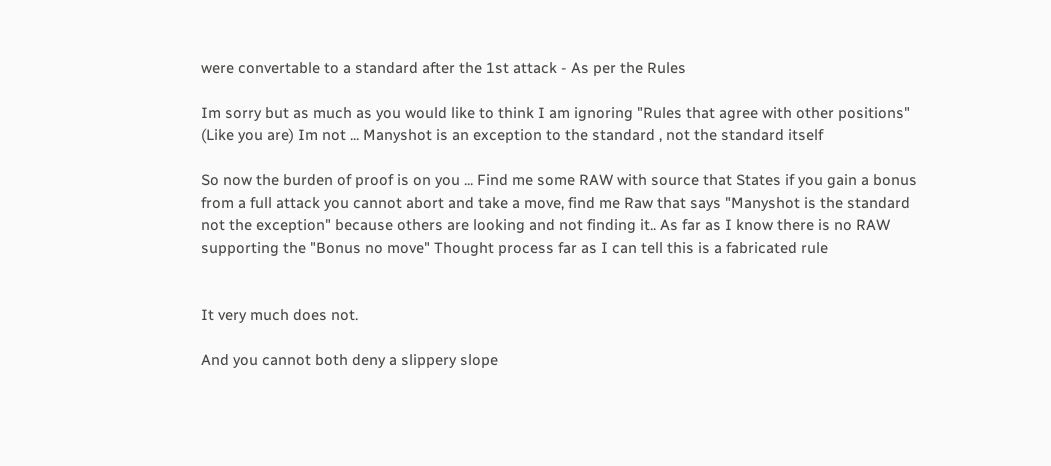were convertable to a standard after the 1st attack - As per the Rules

Im sorry but as much as you would like to think I am ignoring "Rules that agree with other positions" (Like you are) Im not ... Manyshot is an exception to the standard , not the standard itself

So now the burden of proof is on you ... Find me some RAW with source that States if you gain a bonus from a full attack you cannot abort and take a move, find me Raw that says "Manyshot is the standard not the exception" because others are looking and not finding it.. As far as I know there is no RAW supporting the "Bonus no move" Thought process far as I can tell this is a fabricated rule


It very much does not.

And you cannot both deny a slippery slope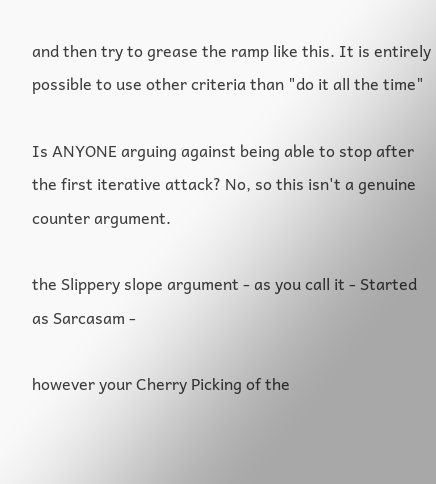and then try to grease the ramp like this. It is entirely possible to use other criteria than "do it all the time"

Is ANYONE arguing against being able to stop after the first iterative attack? No, so this isn't a genuine counter argument.

the Slippery slope argument - as you call it - Started as Sarcasam -

however your Cherry Picking of the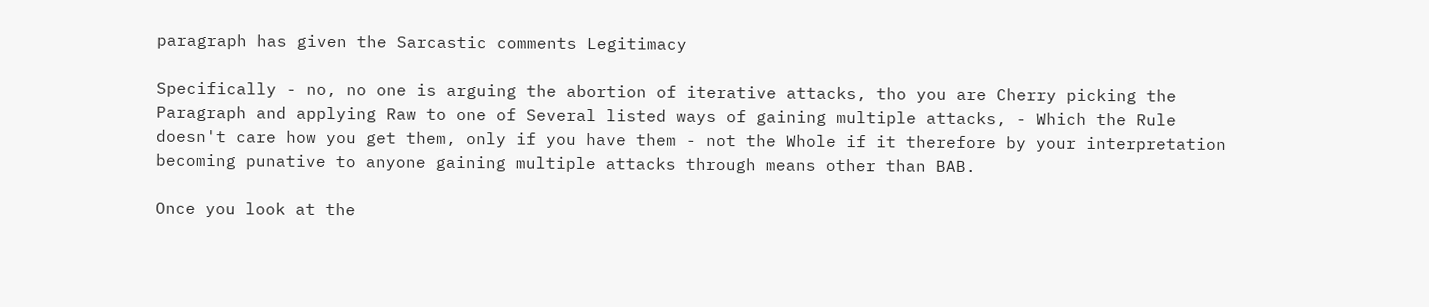paragraph has given the Sarcastic comments Legitimacy

Specifically - no, no one is arguing the abortion of iterative attacks, tho you are Cherry picking the Paragraph and applying Raw to one of Several listed ways of gaining multiple attacks, - Which the Rule doesn't care how you get them, only if you have them - not the Whole if it therefore by your interpretation becoming punative to anyone gaining multiple attacks through means other than BAB.

Once you look at the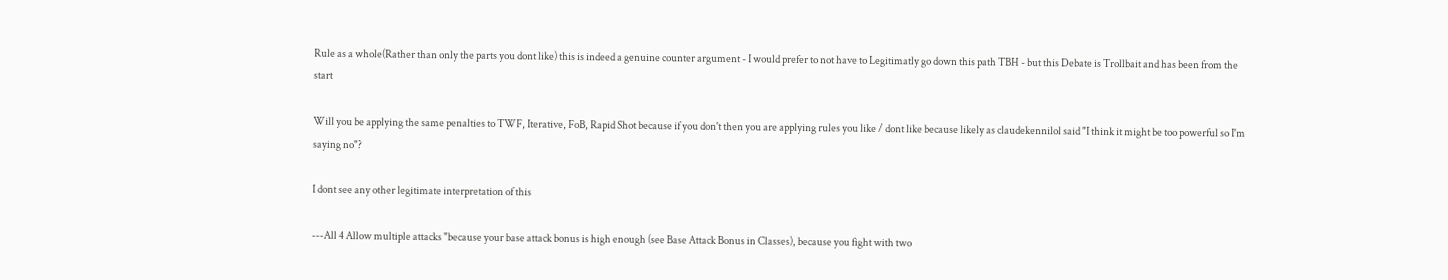Rule as a whole(Rather than only the parts you dont like) this is indeed a genuine counter argument - I would prefer to not have to Legitimatly go down this path TBH - but this Debate is Trollbait and has been from the start

Will you be applying the same penalties to TWF, Iterative, FoB, Rapid Shot because if you don't then you are applying rules you like / dont like because likely as claudekennilol said "I think it might be too powerful so I'm saying no"?

I dont see any other legitimate interpretation of this

---All 4 Allow multiple attacks "because your base attack bonus is high enough (see Base Attack Bonus in Classes), because you fight with two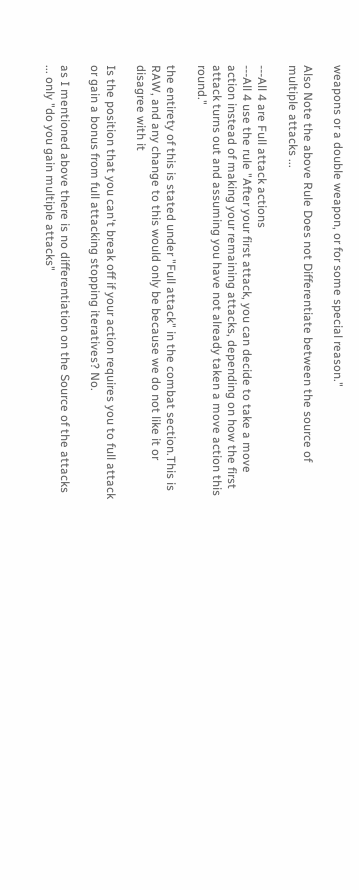weapons or a double weapon, or for some special reason."

Also Note the above Rule Does not Differentiate between the source of multiple attacks ...

---All 4 are Full attack actions
---All 4 use the rule "After your first attack, you can decide to take a move action instead of making your remaining attacks, depending on how the first attack turns out and assuming you have not already taken a move action this round."

the entirety of this is stated under "Full attack" in the combat section.This is RAW, and any change to this would only be because we do not like it or disagree with it

Is the position that you can't break off if your action requires you to full attack or gain a bonus from full attacking stopping iteratives? No.

as I mentioned above there is no differentiation on the Source of the attacks ... only "do you gain multiple attacks"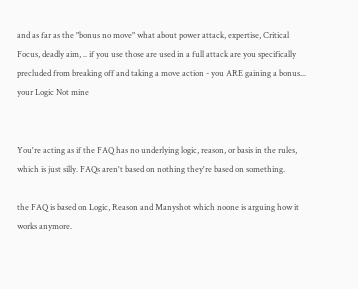and as far as the "bonus no move" what about power attack, expertise, Critical Focus, deadly aim, .. if you use those are used in a full attack are you specifically precluded from breaking off and taking a move action - you ARE gaining a bonus... your Logic Not mine


You're acting as if the FAQ has no underlying logic, reason, or basis in the rules, which is just silly. FAQs aren't based on nothing they're based on something.

the FAQ is based on Logic, Reason and Manyshot which noone is arguing how it works anymore.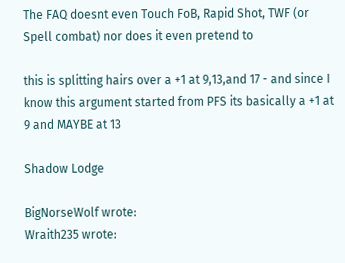The FAQ doesnt even Touch FoB, Rapid Shot, TWF (or Spell combat) nor does it even pretend to

this is splitting hairs over a +1 at 9,13,and 17 - and since I know this argument started from PFS its basically a +1 at 9 and MAYBE at 13

Shadow Lodge

BigNorseWolf wrote:
Wraith235 wrote: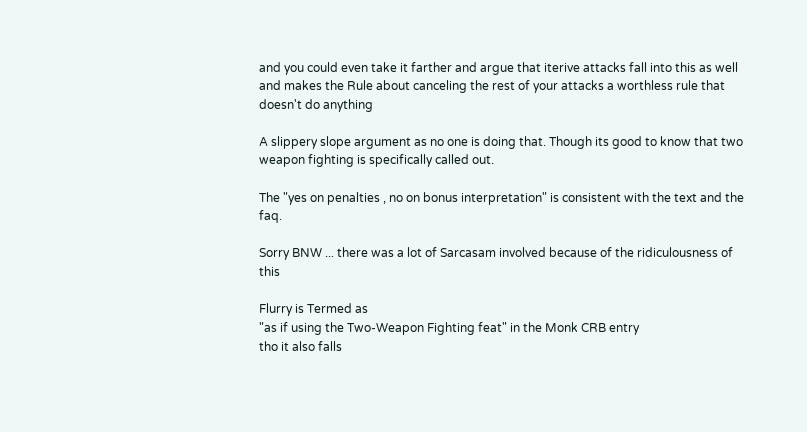and you could even take it farther and argue that iterive attacks fall into this as well and makes the Rule about canceling the rest of your attacks a worthless rule that doesn't do anything

A slippery slope argument as no one is doing that. Though its good to know that two weapon fighting is specifically called out.

The "yes on penalties , no on bonus interpretation" is consistent with the text and the faq.

Sorry BNW ... there was a lot of Sarcasam involved because of the ridiculousness of this

Flurry is Termed as
"as if using the Two-Weapon Fighting feat" in the Monk CRB entry
tho it also falls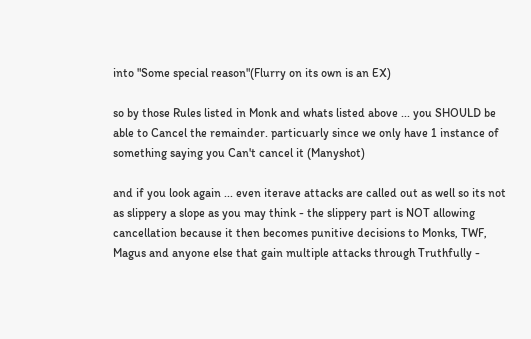into "Some special reason"(Flurry on its own is an EX)

so by those Rules listed in Monk and whats listed above ... you SHOULD be able to Cancel the remainder. particuarly since we only have 1 instance of something saying you Can't cancel it (Manyshot)

and if you look again ... even iterave attacks are called out as well so its not as slippery a slope as you may think - the slippery part is NOT allowing cancellation because it then becomes punitive decisions to Monks, TWF, Magus and anyone else that gain multiple attacks through Truthfully -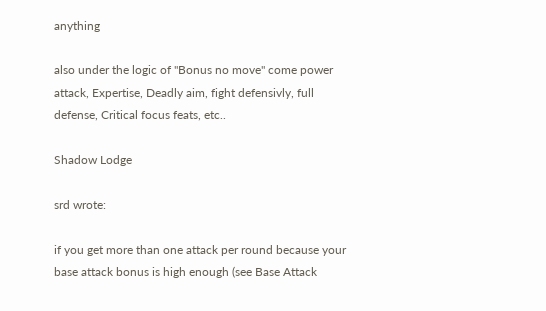anything

also under the logic of "Bonus no move" come power attack, Expertise, Deadly aim, fight defensivly, full defense, Critical focus feats, etc..

Shadow Lodge

srd wrote:

if you get more than one attack per round because your base attack bonus is high enough (see Base Attack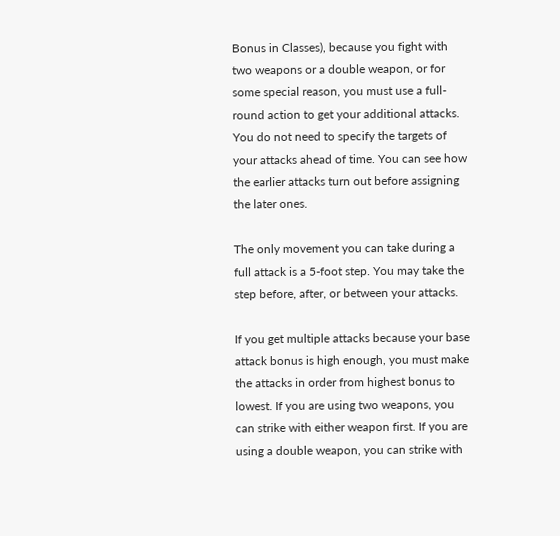Bonus in Classes), because you fight with two weapons or a double weapon, or for some special reason, you must use a full-round action to get your additional attacks. You do not need to specify the targets of your attacks ahead of time. You can see how the earlier attacks turn out before assigning the later ones.

The only movement you can take during a full attack is a 5-foot step. You may take the step before, after, or between your attacks.

If you get multiple attacks because your base attack bonus is high enough, you must make the attacks in order from highest bonus to lowest. If you are using two weapons, you can strike with either weapon first. If you are using a double weapon, you can strike with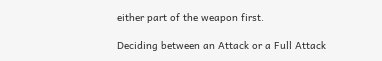either part of the weapon first.

Deciding between an Attack or a Full Attack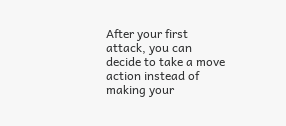After your first attack, you can decide to take a move action instead of making your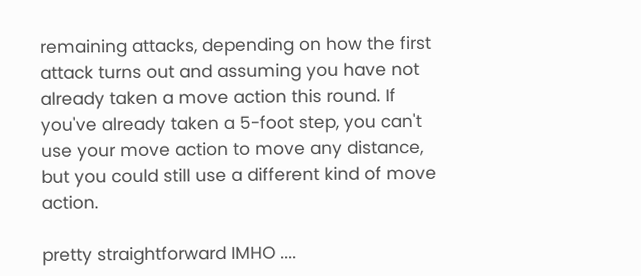remaining attacks, depending on how the first attack turns out and assuming you have not already taken a move action this round. If you've already taken a 5-foot step, you can't use your move action to move any distance, but you could still use a different kind of move action.

pretty straightforward IMHO ....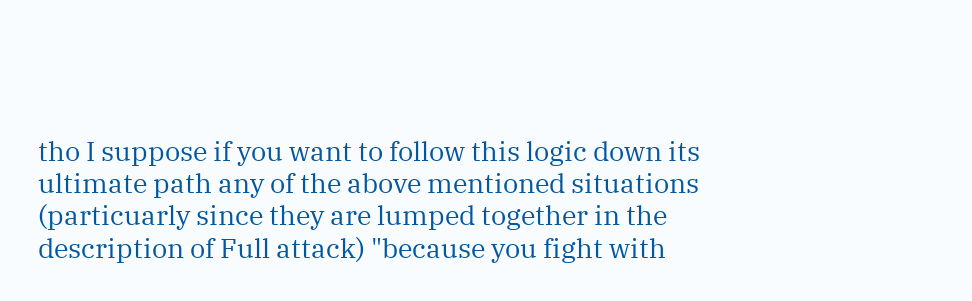tho I suppose if you want to follow this logic down its ultimate path any of the above mentioned situations (particuarly since they are lumped together in the description of Full attack) "because you fight with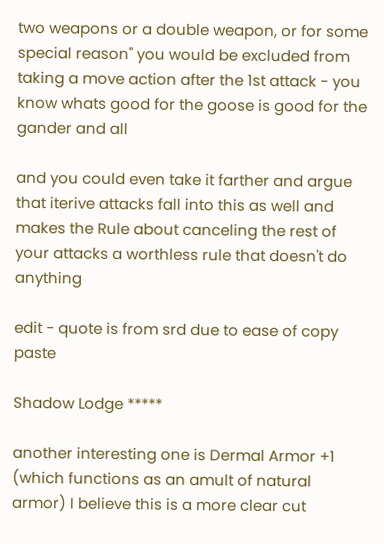two weapons or a double weapon, or for some special reason" you would be excluded from taking a move action after the 1st attack - you know whats good for the goose is good for the gander and all

and you could even take it farther and argue that iterive attacks fall into this as well and makes the Rule about canceling the rest of your attacks a worthless rule that doesn't do anything

edit - quote is from srd due to ease of copy paste

Shadow Lodge *****

another interesting one is Dermal Armor +1 (which functions as an amult of natural armor) I believe this is a more clear cut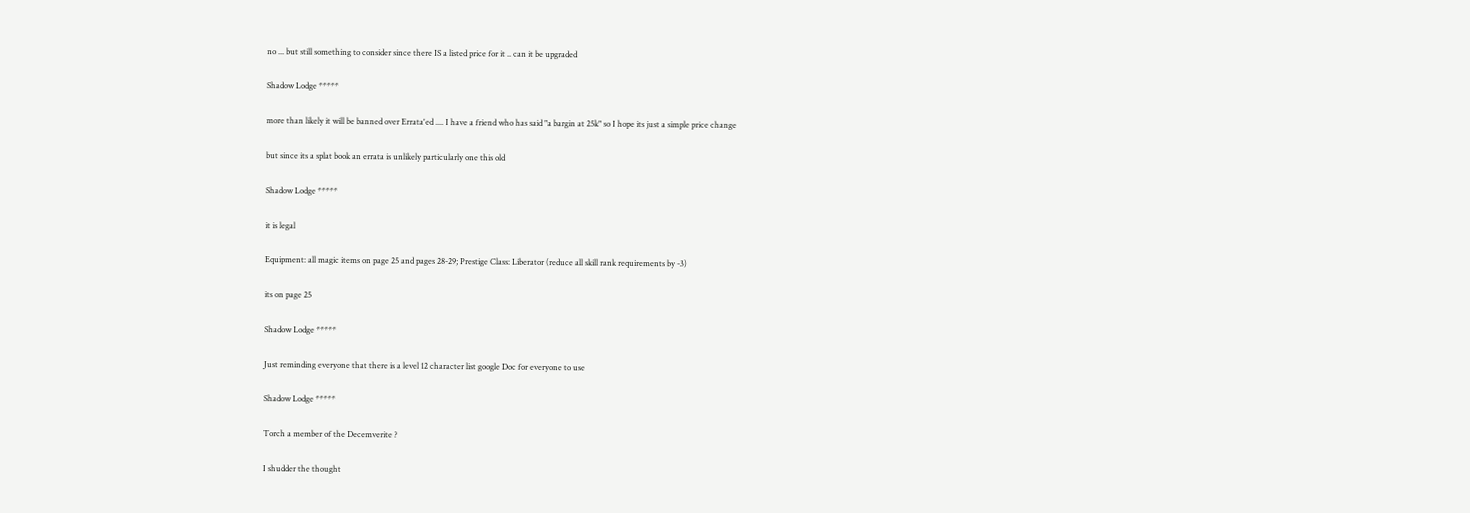no ... but still something to consider since there IS a listed price for it .. can it be upgraded

Shadow Lodge *****

more than likely it will be banned over Errata'ed .... I have a friend who has said "a bargin at 25k" so I hope its just a simple price change

but since its a splat book an errata is unlikely particularly one this old

Shadow Lodge *****

it is legal

Equipment: all magic items on page 25 and pages 28-29; Prestige Class: Liberator (reduce all skill rank requirements by -3)

its on page 25

Shadow Lodge *****

Just reminding everyone that there is a level 12 character list google Doc for everyone to use

Shadow Lodge *****

Torch a member of the Decemverite ?

I shudder the thought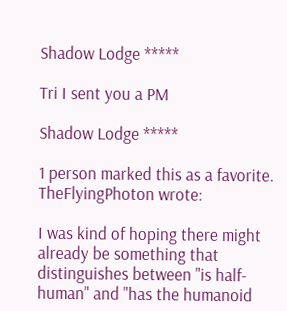Shadow Lodge *****

Tri I sent you a PM

Shadow Lodge *****

1 person marked this as a favorite.
TheFlyingPhoton wrote:

I was kind of hoping there might already be something that distinguishes between "is half-human" and "has the humanoid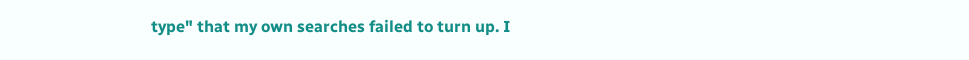type" that my own searches failed to turn up. I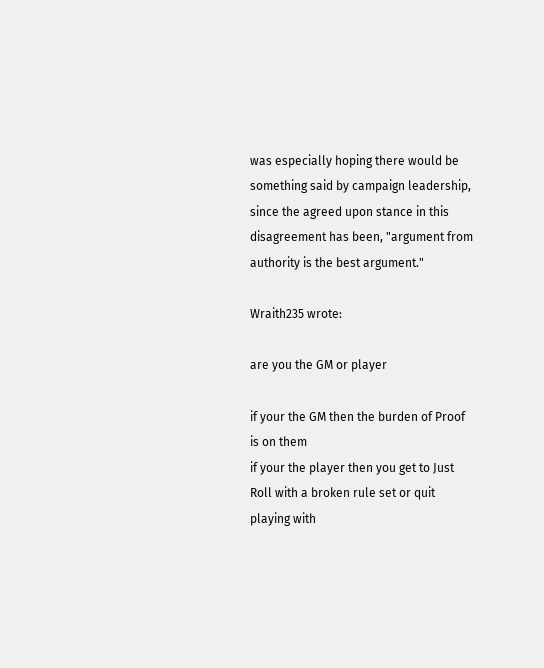was especially hoping there would be something said by campaign leadership, since the agreed upon stance in this disagreement has been, "argument from authority is the best argument."

Wraith235 wrote:

are you the GM or player

if your the GM then the burden of Proof is on them
if your the player then you get to Just Roll with a broken rule set or quit playing with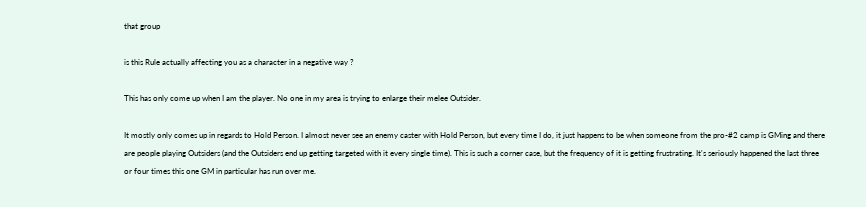that group

is this Rule actually affecting you as a character in a negative way ?

This has only come up when I am the player. No one in my area is trying to enlarge their melee Outsider.

It mostly only comes up in regards to Hold Person. I almost never see an enemy caster with Hold Person, but every time I do, it just happens to be when someone from the pro-#2 camp is GMing and there are people playing Outsiders (and the Outsiders end up getting targeted with it every single time). This is such a corner case, but the frequency of it is getting frustrating. It's seriously happened the last three or four times this one GM in particular has run over me.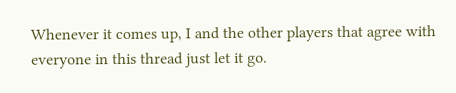Whenever it comes up, I and the other players that agree with everyone in this thread just let it go.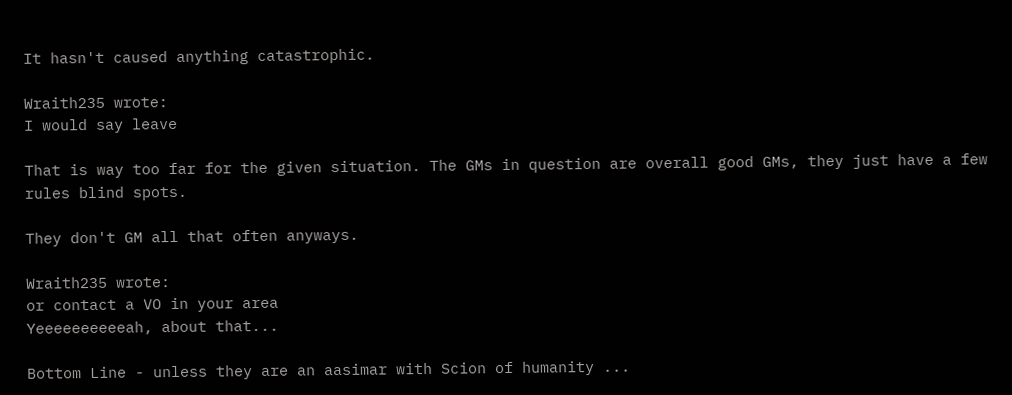It hasn't caused anything catastrophic.

Wraith235 wrote:
I would say leave

That is way too far for the given situation. The GMs in question are overall good GMs, they just have a few rules blind spots.

They don't GM all that often anyways.

Wraith235 wrote:
or contact a VO in your area
Yeeeeeeeeeeah, about that...

Bottom Line - unless they are an aasimar with Scion of humanity ...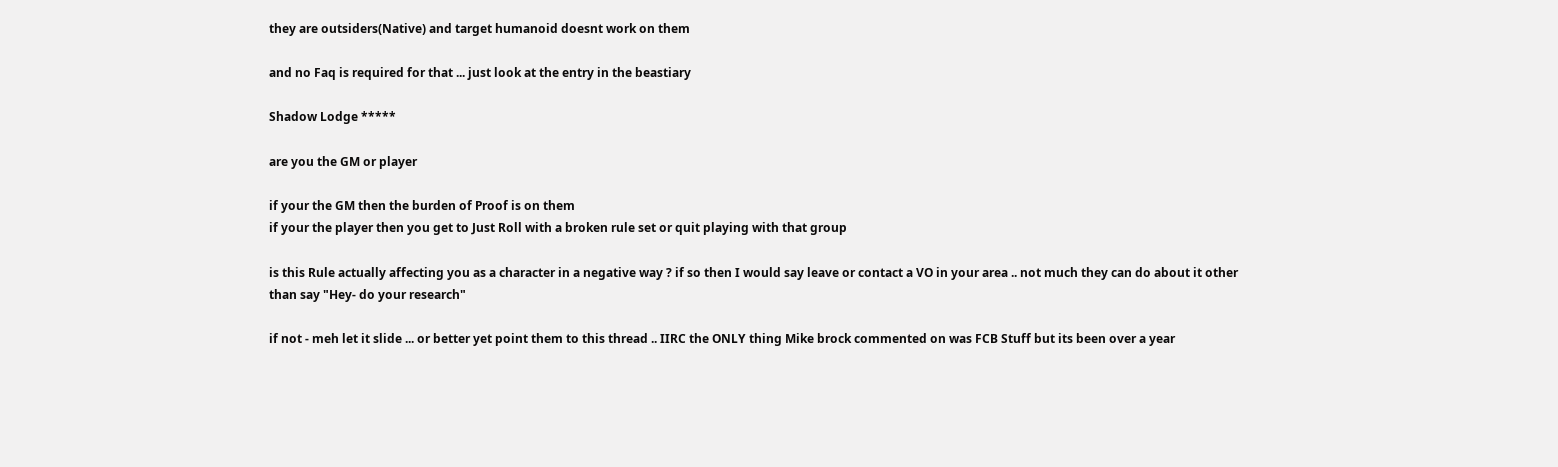they are outsiders(Native) and target humanoid doesnt work on them

and no Faq is required for that ... just look at the entry in the beastiary

Shadow Lodge *****

are you the GM or player

if your the GM then the burden of Proof is on them
if your the player then you get to Just Roll with a broken rule set or quit playing with that group

is this Rule actually affecting you as a character in a negative way ? if so then I would say leave or contact a VO in your area .. not much they can do about it other than say "Hey- do your research"

if not - meh let it slide ... or better yet point them to this thread .. IIRC the ONLY thing Mike brock commented on was FCB Stuff but its been over a year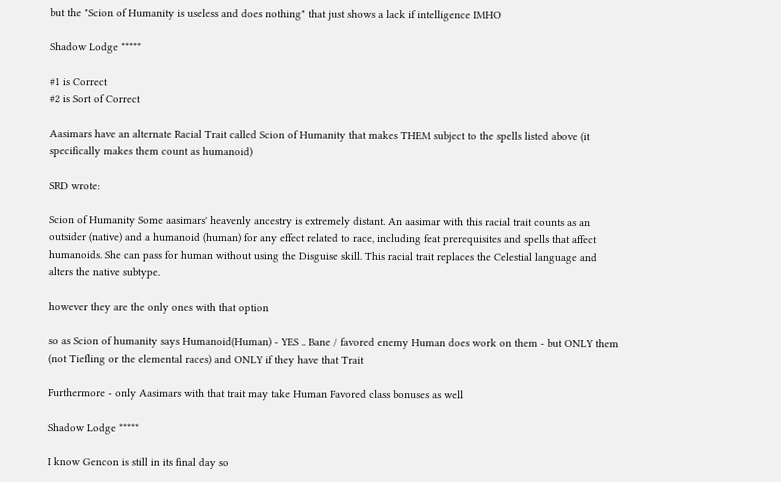but the "Scion of Humanity is useless and does nothing" that just shows a lack if intelligence IMHO

Shadow Lodge *****

#1 is Correct
#2 is Sort of Correct

Aasimars have an alternate Racial Trait called Scion of Humanity that makes THEM subject to the spells listed above (it specifically makes them count as humanoid)

SRD wrote:

Scion of Humanity Some aasimars' heavenly ancestry is extremely distant. An aasimar with this racial trait counts as an outsider (native) and a humanoid (human) for any effect related to race, including feat prerequisites and spells that affect humanoids. She can pass for human without using the Disguise skill. This racial trait replaces the Celestial language and alters the native subtype.

however they are the only ones with that option

so as Scion of humanity says Humanoid(Human) - YES .. Bane / favored enemy Human does work on them - but ONLY them (not Tiefling or the elemental races) and ONLY if they have that Trait

Furthermore - only Aasimars with that trait may take Human Favored class bonuses as well

Shadow Lodge *****

I know Gencon is still in its final day so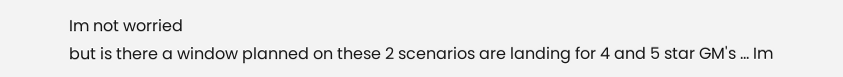Im not worried
but is there a window planned on these 2 scenarios are landing for 4 and 5 star GM's ... Im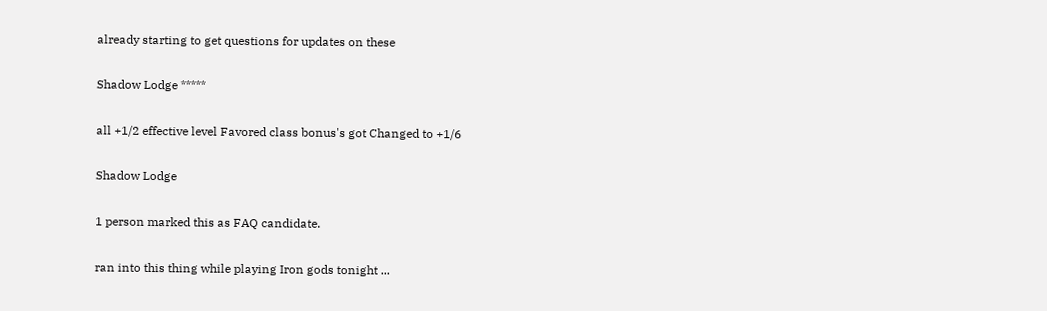already starting to get questions for updates on these

Shadow Lodge *****

all +1/2 effective level Favored class bonus's got Changed to +1/6

Shadow Lodge

1 person marked this as FAQ candidate.

ran into this thing while playing Iron gods tonight ...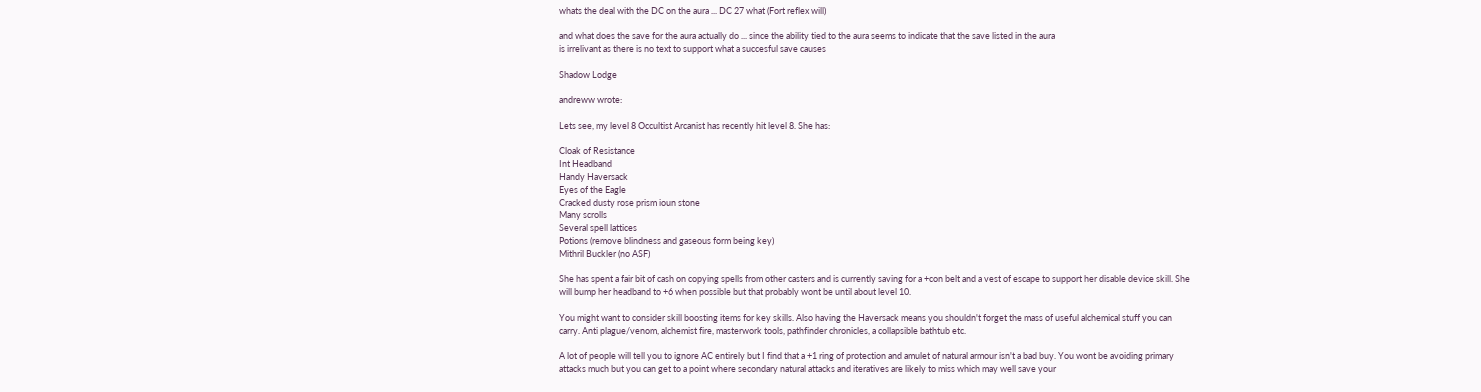whats the deal with the DC on the aura ... DC 27 what (Fort reflex will)

and what does the save for the aura actually do ... since the ability tied to the aura seems to indicate that the save listed in the aura
is irrelivant as there is no text to support what a succesful save causes

Shadow Lodge

andreww wrote:

Lets see, my level 8 Occultist Arcanist has recently hit level 8. She has:

Cloak of Resistance
Int Headband
Handy Haversack
Eyes of the Eagle
Cracked dusty rose prism ioun stone
Many scrolls
Several spell lattices
Potions (remove blindness and gaseous form being key)
Mithril Buckler (no ASF)

She has spent a fair bit of cash on copying spells from other casters and is currently saving for a +con belt and a vest of escape to support her disable device skill. She will bump her headband to +6 when possible but that probably wont be until about level 10.

You might want to consider skill boosting items for key skills. Also having the Haversack means you shouldn't forget the mass of useful alchemical stuff you can carry. Anti plague/venom, alchemist fire, masterwork tools, pathfinder chronicles, a collapsible bathtub etc.

A lot of people will tell you to ignore AC entirely but I find that a +1 ring of protection and amulet of natural armour isn't a bad buy. You wont be avoiding primary attacks much but you can get to a point where secondary natural attacks and iteratives are likely to miss which may well save your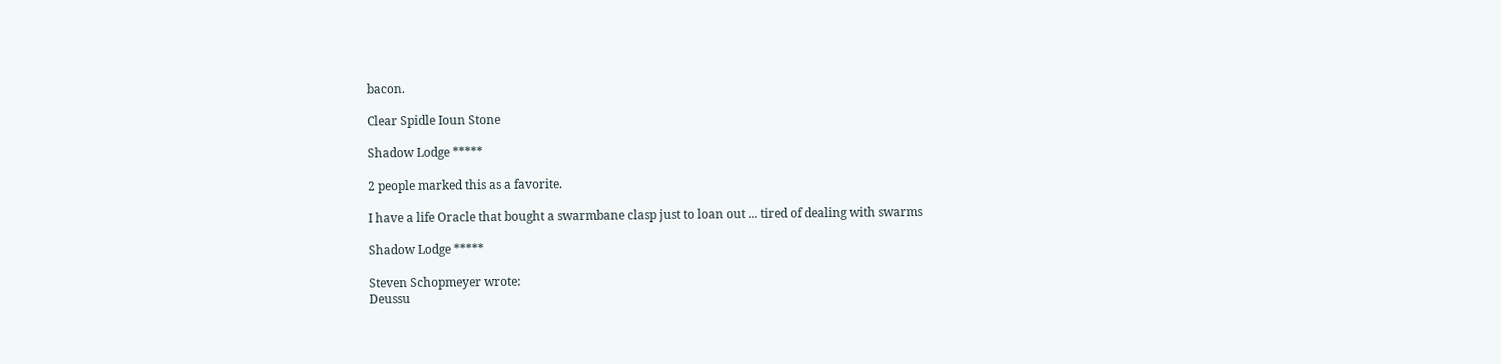bacon.

Clear Spidle Ioun Stone

Shadow Lodge *****

2 people marked this as a favorite.

I have a life Oracle that bought a swarmbane clasp just to loan out ... tired of dealing with swarms

Shadow Lodge *****

Steven Schopmeyer wrote:
Deussu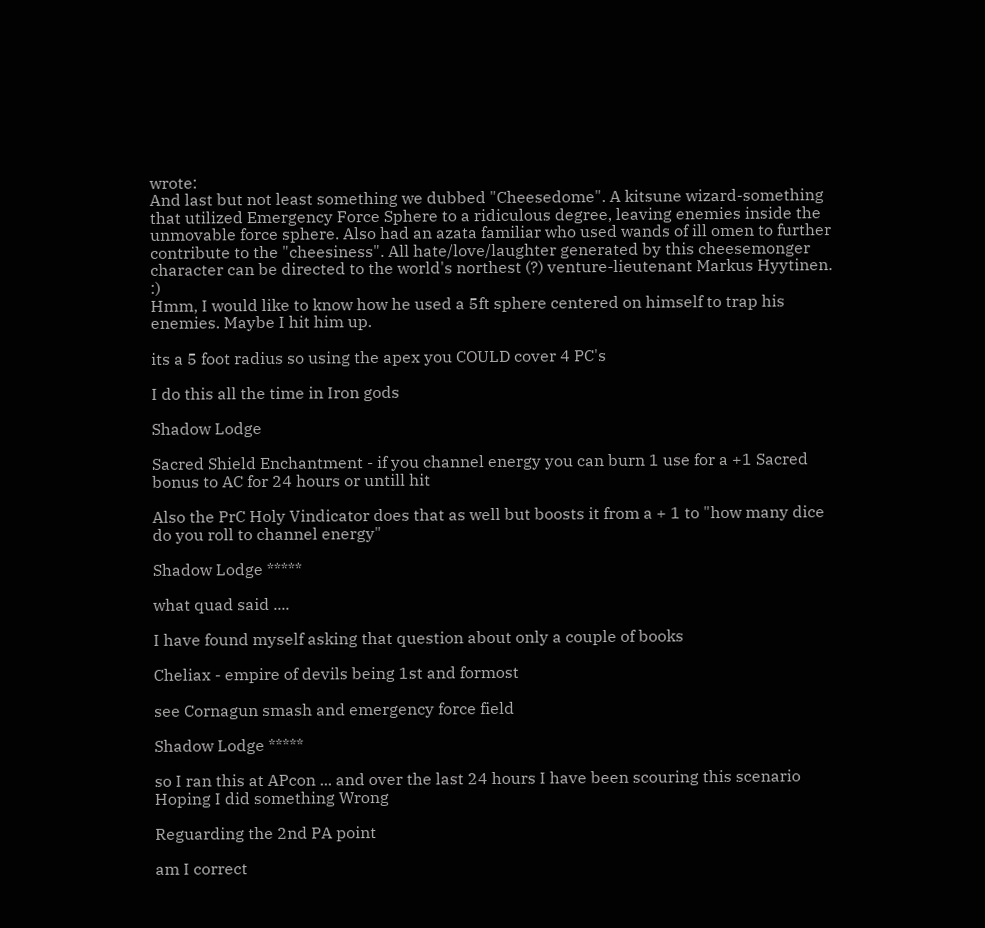wrote:
And last but not least something we dubbed "Cheesedome". A kitsune wizard-something that utilized Emergency Force Sphere to a ridiculous degree, leaving enemies inside the unmovable force sphere. Also had an azata familiar who used wands of ill omen to further contribute to the "cheesiness". All hate/love/laughter generated by this cheesemonger character can be directed to the world's northest (?) venture-lieutenant Markus Hyytinen. :)
Hmm, I would like to know how he used a 5ft sphere centered on himself to trap his enemies. Maybe I hit him up.

its a 5 foot radius so using the apex you COULD cover 4 PC's

I do this all the time in Iron gods

Shadow Lodge

Sacred Shield Enchantment - if you channel energy you can burn 1 use for a +1 Sacred bonus to AC for 24 hours or untill hit

Also the PrC Holy Vindicator does that as well but boosts it from a + 1 to "how many dice do you roll to channel energy"

Shadow Lodge *****

what quad said ....

I have found myself asking that question about only a couple of books

Cheliax - empire of devils being 1st and formost

see Cornagun smash and emergency force field

Shadow Lodge *****

so I ran this at APcon ... and over the last 24 hours I have been scouring this scenario Hoping I did something Wrong

Reguarding the 2nd PA point

am I correct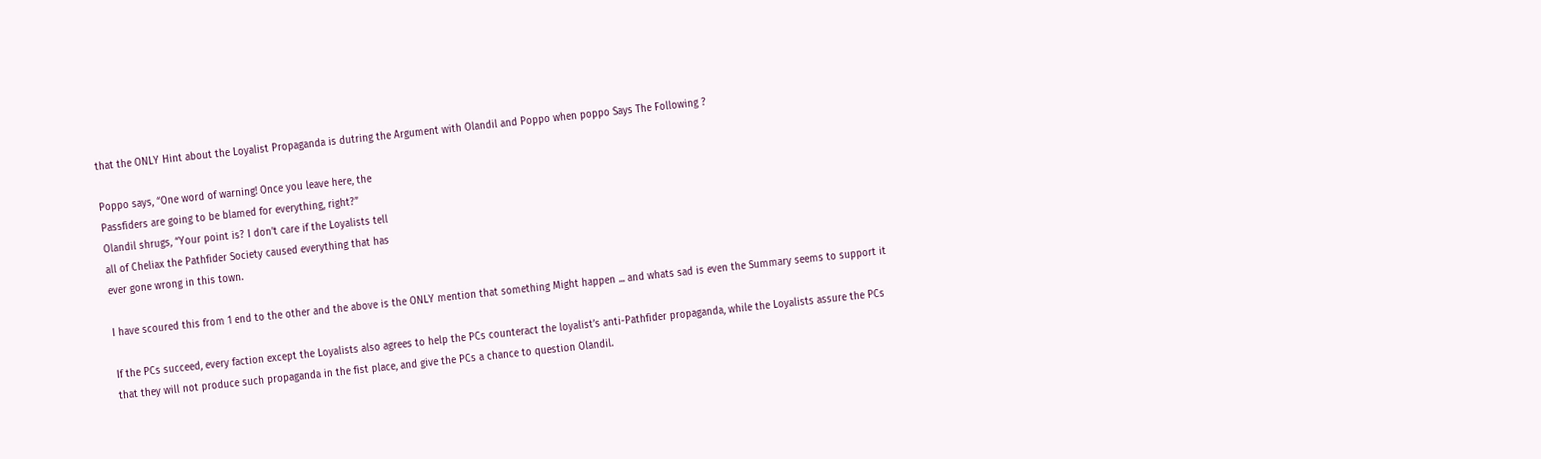that the ONLY Hint about the Loyalist Propaganda is dutring the Argument with Olandil and Poppo when poppo Says The Following ?

Poppo says, “One word of warning! Once you leave here, the
Passfiders are going to be blamed for everything, right?”
Olandil shrugs, “Your point is? I don’t care if the Loyalists tell
all of Cheliax the Pathfider Society caused everything that has
ever gone wrong in this town.

I have scoured this from 1 end to the other and the above is the ONLY mention that something Might happen ... and whats sad is even the Summary seems to support it

If the PCs succeed, every faction except the Loyalists also agrees to help the PCs counteract the loyalist’s anti-Pathfider propaganda, while the Loyalists assure the PCs that they will not produce such propaganda in the fist place, and give the PCs a chance to question Olandil.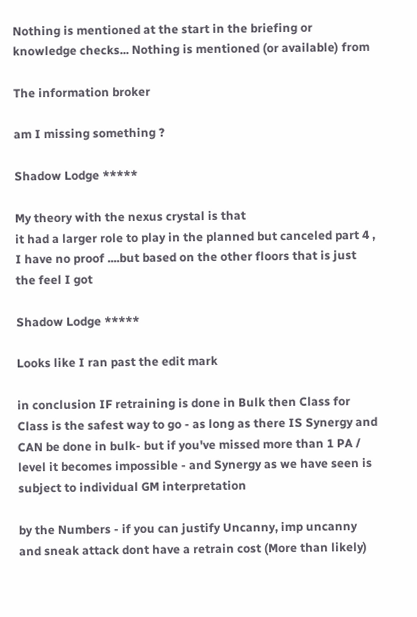Nothing is mentioned at the start in the briefing or knowledge checks... Nothing is mentioned (or available) from

The information broker

am I missing something ?

Shadow Lodge *****

My theory with the nexus crystal is that
it had a larger role to play in the planned but canceled part 4 , I have no proof ....but based on the other floors that is just the feel I got

Shadow Lodge *****

Looks like I ran past the edit mark

in conclusion IF retraining is done in Bulk then Class for Class is the safest way to go - as long as there IS Synergy and CAN be done in bulk- but if you've missed more than 1 PA / level it becomes impossible - and Synergy as we have seen is subject to individual GM interpretation

by the Numbers - if you can justify Uncanny, imp uncanny and sneak attack dont have a retrain cost (More than likely)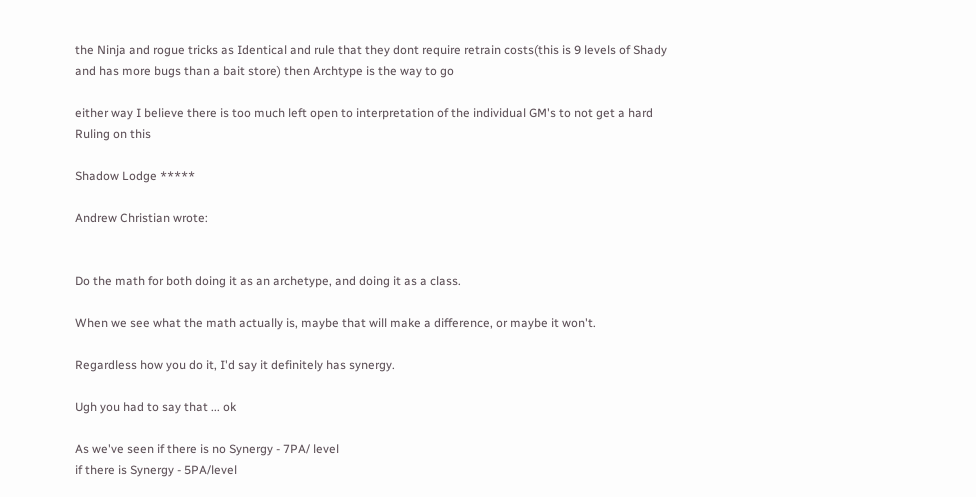the Ninja and rogue tricks as Identical and rule that they dont require retrain costs(this is 9 levels of Shady and has more bugs than a bait store) then Archtype is the way to go

either way I believe there is too much left open to interpretation of the individual GM's to not get a hard Ruling on this

Shadow Lodge *****

Andrew Christian wrote:


Do the math for both doing it as an archetype, and doing it as a class.

When we see what the math actually is, maybe that will make a difference, or maybe it won't.

Regardless how you do it, I'd say it definitely has synergy.

Ugh you had to say that ... ok

As we've seen if there is no Synergy - 7PA/ level
if there is Synergy - 5PA/level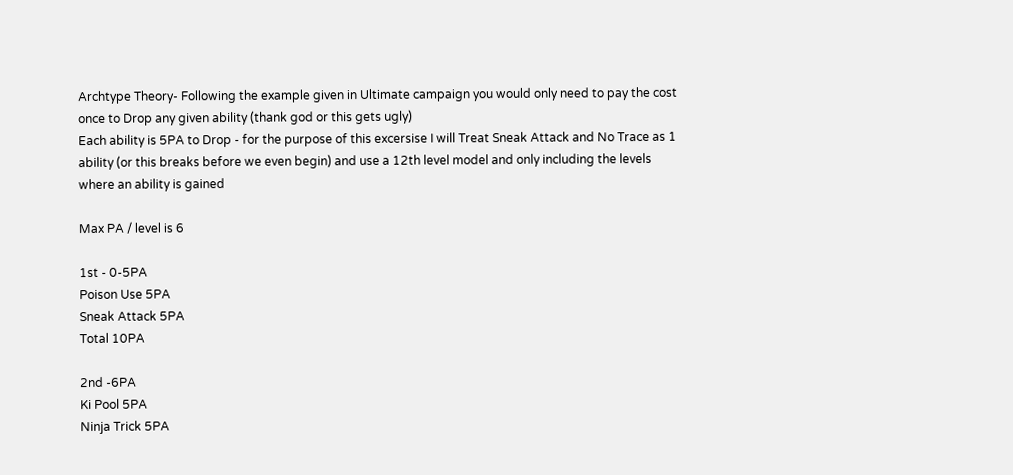Archtype Theory- Following the example given in Ultimate campaign you would only need to pay the cost once to Drop any given ability (thank god or this gets ugly)
Each ability is 5PA to Drop - for the purpose of this excersise I will Treat Sneak Attack and No Trace as 1 ability (or this breaks before we even begin) and use a 12th level model and only including the levels where an ability is gained

Max PA / level is 6

1st - 0-5PA
Poison Use 5PA
Sneak Attack 5PA
Total 10PA

2nd -6PA
Ki Pool 5PA
Ninja Trick 5PA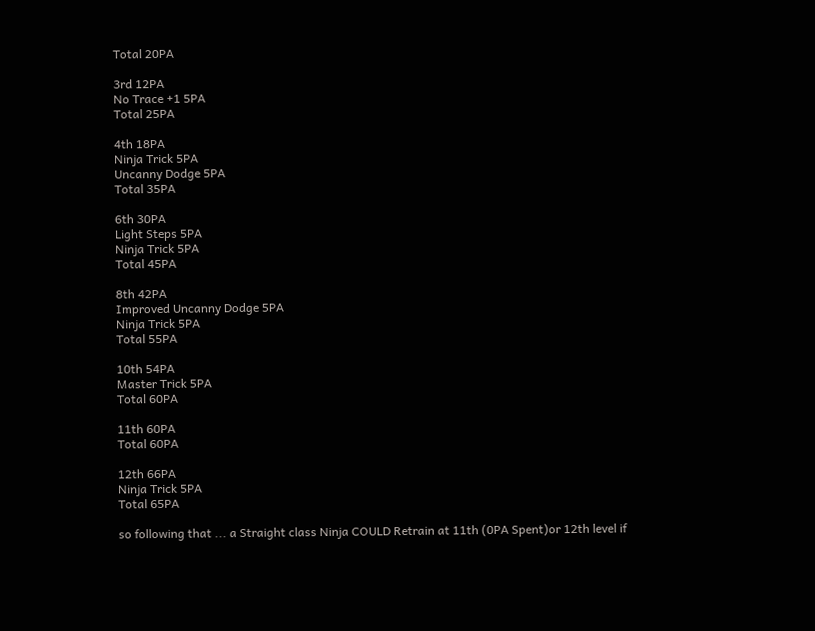Total 20PA

3rd 12PA
No Trace +1 5PA
Total 25PA

4th 18PA
Ninja Trick 5PA
Uncanny Dodge 5PA
Total 35PA

6th 30PA
Light Steps 5PA
Ninja Trick 5PA
Total 45PA

8th 42PA
Improved Uncanny Dodge 5PA
Ninja Trick 5PA
Total 55PA

10th 54PA
Master Trick 5PA
Total 60PA

11th 60PA
Total 60PA

12th 66PA
Ninja Trick 5PA
Total 65PA

so following that ... a Straight class Ninja COULD Retrain at 11th (0PA Spent)or 12th level if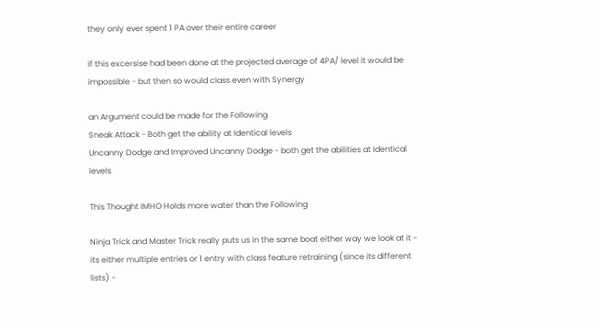they only ever spent 1 PA over their entire career

if this excersise had been done at the projected average of 4PA/ level it would be impossible - but then so would class even with Synergy

an Argument could be made for the Following
Sneak Attack - Both get the ability at Identical levels
Uncanny Dodge and Improved Uncanny Dodge - both get the abilities at Identical levels

This Thought IMHO Holds more water than the Following

Ninja Trick and Master Trick really puts us in the same boat either way we look at it - its either multiple entries or 1 entry with class feature retraining (since its different lists) -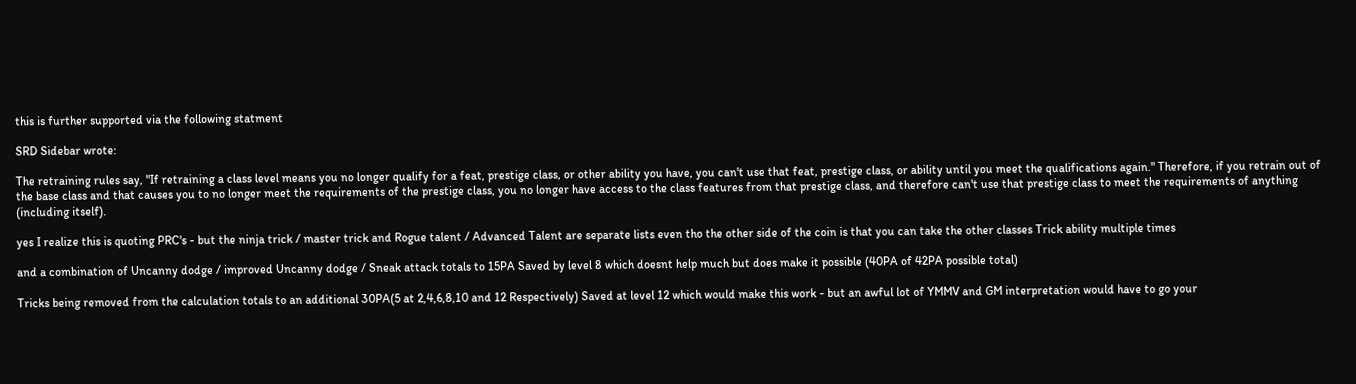this is further supported via the following statment

SRD Sidebar wrote:

The retraining rules say, "If retraining a class level means you no longer qualify for a feat, prestige class, or other ability you have, you can't use that feat, prestige class, or ability until you meet the qualifications again." Therefore, if you retrain out of the base class and that causes you to no longer meet the requirements of the prestige class, you no longer have access to the class features from that prestige class, and therefore can't use that prestige class to meet the requirements of anything (including itself).

yes I realize this is quoting PRC's - but the ninja trick / master trick and Rogue talent / Advanced Talent are separate lists even tho the other side of the coin is that you can take the other classes Trick ability multiple times

and a combination of Uncanny dodge / improved Uncanny dodge / Sneak attack totals to 15PA Saved by level 8 which doesnt help much but does make it possible (40PA of 42PA possible total)

Tricks being removed from the calculation totals to an additional 30PA(5 at 2,4,6,8,10 and 12 Respectively) Saved at level 12 which would make this work - but an awful lot of YMMV and GM interpretation would have to go your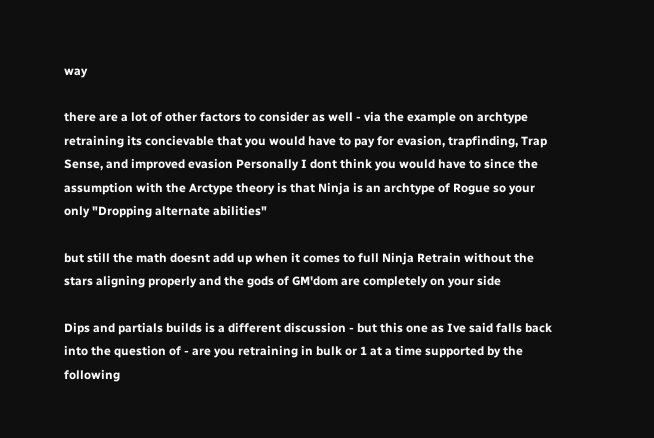way

there are a lot of other factors to consider as well - via the example on archtype retraining its concievable that you would have to pay for evasion, trapfinding, Trap Sense, and improved evasion Personally I dont think you would have to since the assumption with the Arctype theory is that Ninja is an archtype of Rogue so your only "Dropping alternate abilities"

but still the math doesnt add up when it comes to full Ninja Retrain without the stars aligning properly and the gods of GM'dom are completely on your side

Dips and partials builds is a different discussion - but this one as Ive said falls back into the question of - are you retraining in bulk or 1 at a time supported by the following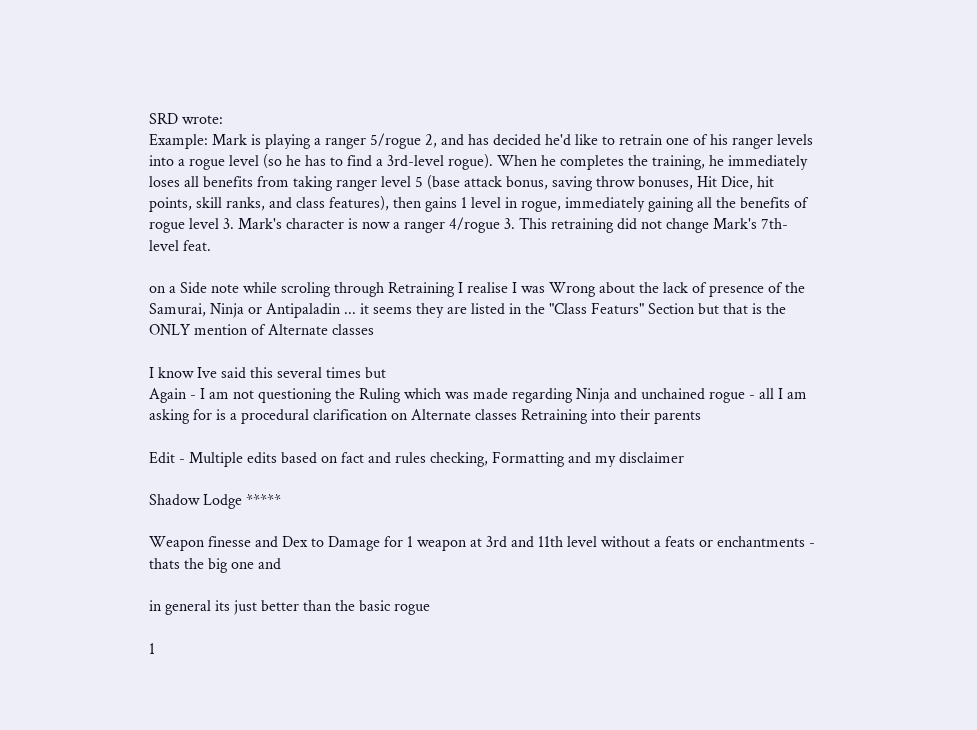SRD wrote:
Example: Mark is playing a ranger 5/rogue 2, and has decided he'd like to retrain one of his ranger levels into a rogue level (so he has to find a 3rd-level rogue). When he completes the training, he immediately loses all benefits from taking ranger level 5 (base attack bonus, saving throw bonuses, Hit Dice, hit points, skill ranks, and class features), then gains 1 level in rogue, immediately gaining all the benefits of rogue level 3. Mark's character is now a ranger 4/rogue 3. This retraining did not change Mark's 7th-level feat.

on a Side note while scroling through Retraining I realise I was Wrong about the lack of presence of the Samurai, Ninja or Antipaladin ... it seems they are listed in the "Class Featurs" Section but that is the ONLY mention of Alternate classes

I know Ive said this several times but
Again - I am not questioning the Ruling which was made regarding Ninja and unchained rogue - all I am asking for is a procedural clarification on Alternate classes Retraining into their parents

Edit - Multiple edits based on fact and rules checking, Formatting and my disclaimer

Shadow Lodge *****

Weapon finesse and Dex to Damage for 1 weapon at 3rd and 11th level without a feats or enchantments - thats the big one and

in general its just better than the basic rogue

1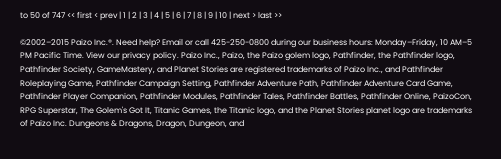to 50 of 747 << first < prev | 1 | 2 | 3 | 4 | 5 | 6 | 7 | 8 | 9 | 10 | next > last >>

©2002–2015 Paizo Inc.®. Need help? Email or call 425-250-0800 during our business hours: Monday–Friday, 10 AM–5 PM Pacific Time. View our privacy policy. Paizo Inc., Paizo, the Paizo golem logo, Pathfinder, the Pathfinder logo, Pathfinder Society, GameMastery, and Planet Stories are registered trademarks of Paizo Inc., and Pathfinder Roleplaying Game, Pathfinder Campaign Setting, Pathfinder Adventure Path, Pathfinder Adventure Card Game, Pathfinder Player Companion, Pathfinder Modules, Pathfinder Tales, Pathfinder Battles, Pathfinder Online, PaizoCon, RPG Superstar, The Golem's Got It, Titanic Games, the Titanic logo, and the Planet Stories planet logo are trademarks of Paizo Inc. Dungeons & Dragons, Dragon, Dungeon, and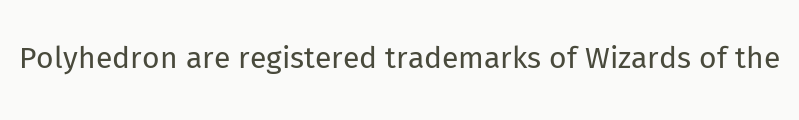Polyhedron are registered trademarks of Wizards of the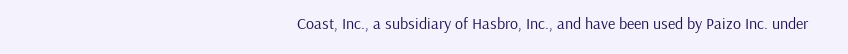Coast, Inc., a subsidiary of Hasbro, Inc., and have been used by Paizo Inc. under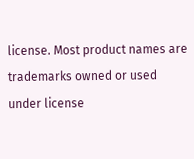license. Most product names are trademarks owned or used under license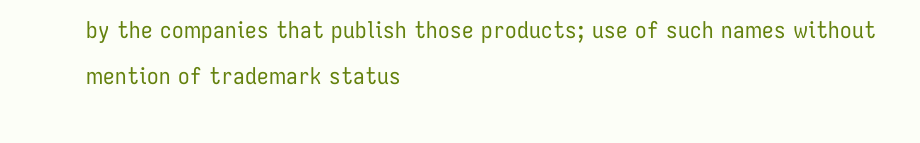by the companies that publish those products; use of such names without mention of trademark status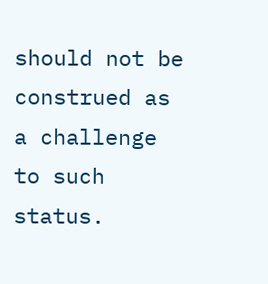should not be construed as a challenge to such status.